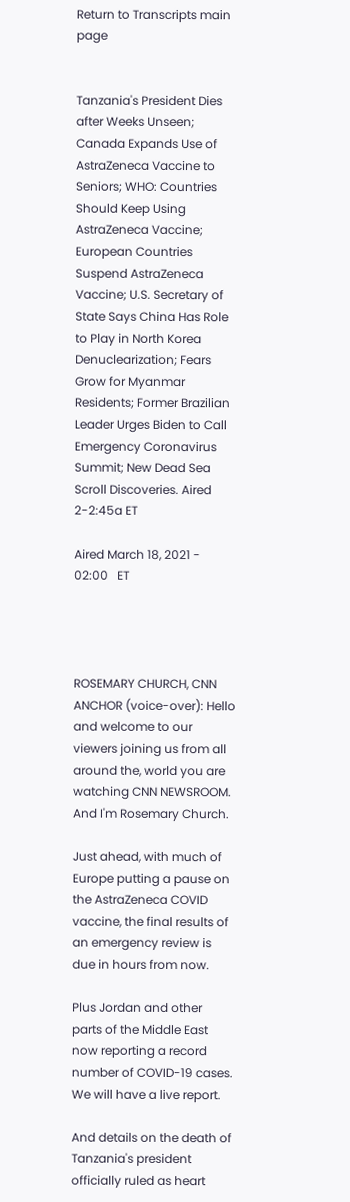Return to Transcripts main page


Tanzania's President Dies after Weeks Unseen; Canada Expands Use of AstraZeneca Vaccine to Seniors; WHO: Countries Should Keep Using AstraZeneca Vaccine; European Countries Suspend AstraZeneca Vaccine; U.S. Secretary of State Says China Has Role to Play in North Korea Denuclearization; Fears Grow for Myanmar Residents; Former Brazilian Leader Urges Biden to Call Emergency Coronavirus Summit; New Dead Sea Scroll Discoveries. Aired 2-2:45a ET

Aired March 18, 2021 - 02:00   ET




ROSEMARY CHURCH, CNN ANCHOR (voice-over): Hello and welcome to our viewers joining us from all around the, world you are watching CNN NEWSROOM. And I'm Rosemary Church.

Just ahead, with much of Europe putting a pause on the AstraZeneca COVID vaccine, the final results of an emergency review is due in hours from now.

Plus Jordan and other parts of the Middle East now reporting a record number of COVID-19 cases. We will have a live report.

And details on the death of Tanzania's president officially ruled as heart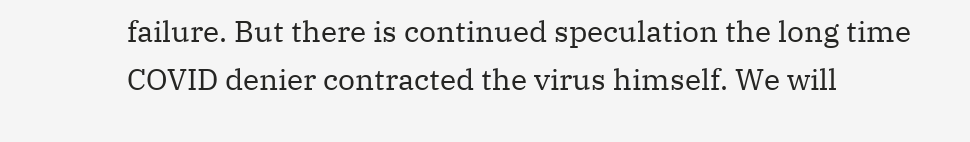failure. But there is continued speculation the long time COVID denier contracted the virus himself. We will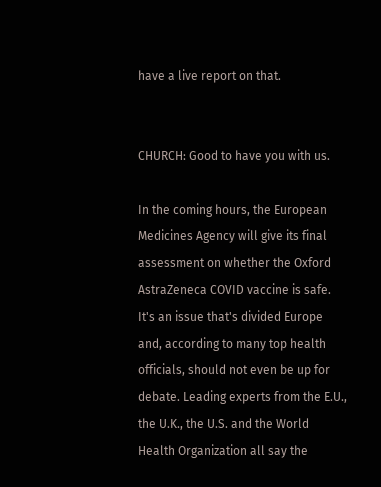have a live report on that.


CHURCH: Good to have you with us.

In the coming hours, the European Medicines Agency will give its final assessment on whether the Oxford AstraZeneca COVID vaccine is safe. It's an issue that's divided Europe and, according to many top health officials, should not even be up for debate. Leading experts from the E.U., the U.K., the U.S. and the World Health Organization all say the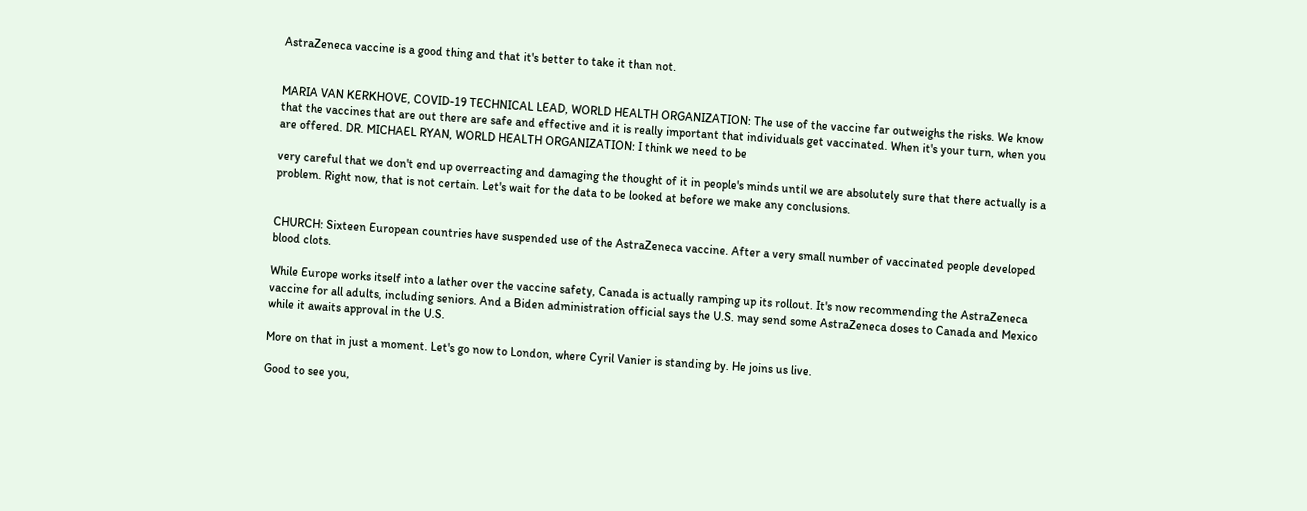AstraZeneca vaccine is a good thing and that it's better to take it than not.


MARIA VAN KERKHOVE, COVID-19 TECHNICAL LEAD, WORLD HEALTH ORGANIZATION: The use of the vaccine far outweighs the risks. We know that the vaccines that are out there are safe and effective and it is really important that individuals get vaccinated. When it's your turn, when you are offered. DR. MICHAEL RYAN, WORLD HEALTH ORGANIZATION: I think we need to be

very careful that we don't end up overreacting and damaging the thought of it in people's minds until we are absolutely sure that there actually is a problem. Right now, that is not certain. Let's wait for the data to be looked at before we make any conclusions.


CHURCH: Sixteen European countries have suspended use of the AstraZeneca vaccine. After a very small number of vaccinated people developed blood clots.

While Europe works itself into a lather over the vaccine safety, Canada is actually ramping up its rollout. It's now recommending the AstraZeneca vaccine for all adults, including seniors. And a Biden administration official says the U.S. may send some AstraZeneca doses to Canada and Mexico while it awaits approval in the U.S.

More on that in just a moment. Let's go now to London, where Cyril Vanier is standing by. He joins us live.

Good to see you,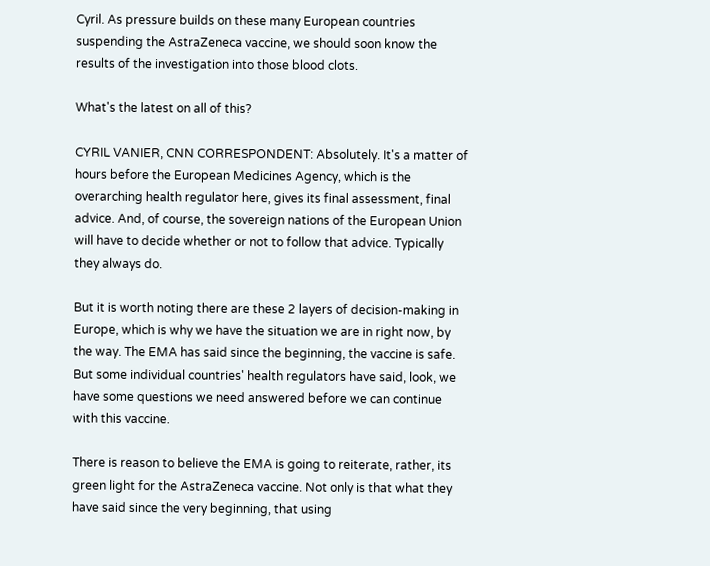Cyril. As pressure builds on these many European countries suspending the AstraZeneca vaccine, we should soon know the results of the investigation into those blood clots.

What's the latest on all of this?

CYRIL VANIER, CNN CORRESPONDENT: Absolutely. It's a matter of hours before the European Medicines Agency, which is the overarching health regulator here, gives its final assessment, final advice. And, of course, the sovereign nations of the European Union will have to decide whether or not to follow that advice. Typically they always do.

But it is worth noting there are these 2 layers of decision-making in Europe, which is why we have the situation we are in right now, by the way. The EMA has said since the beginning, the vaccine is safe. But some individual countries' health regulators have said, look, we have some questions we need answered before we can continue with this vaccine.

There is reason to believe the EMA is going to reiterate, rather, its green light for the AstraZeneca vaccine. Not only is that what they have said since the very beginning, that using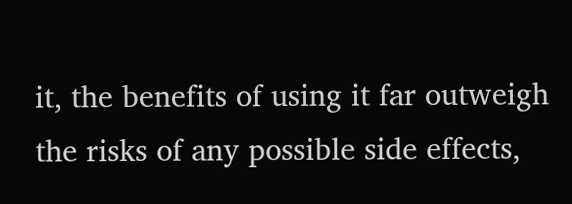it, the benefits of using it far outweigh the risks of any possible side effects,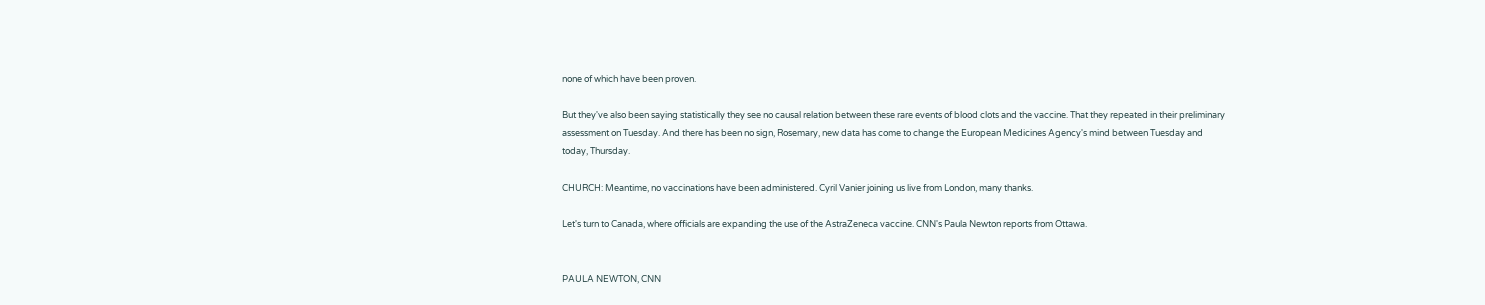none of which have been proven.

But they've also been saying statistically they see no causal relation between these rare events of blood clots and the vaccine. That they repeated in their preliminary assessment on Tuesday. And there has been no sign, Rosemary, new data has come to change the European Medicines Agency's mind between Tuesday and today, Thursday.

CHURCH: Meantime, no vaccinations have been administered. Cyril Vanier joining us live from London, many thanks.

Let's turn to Canada, where officials are expanding the use of the AstraZeneca vaccine. CNN's Paula Newton reports from Ottawa.


PAULA NEWTON, CNN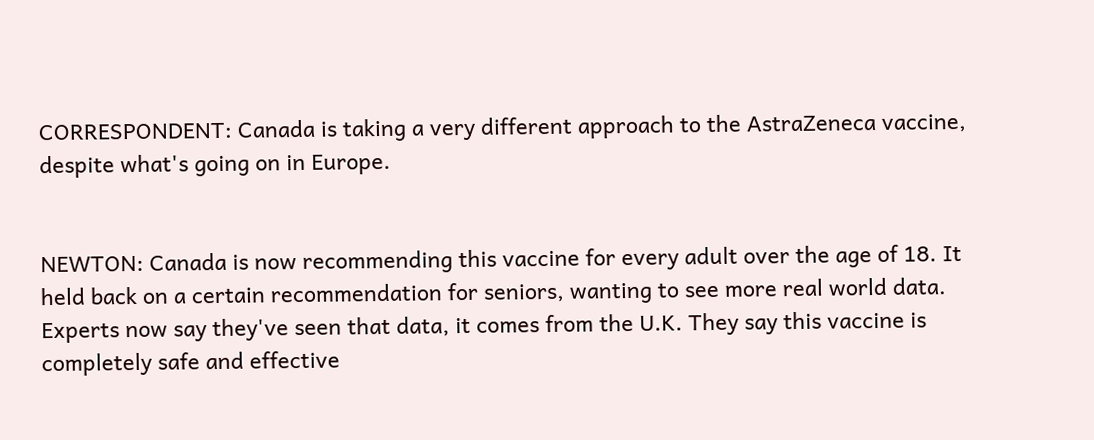CORRESPONDENT: Canada is taking a very different approach to the AstraZeneca vaccine, despite what's going on in Europe.


NEWTON: Canada is now recommending this vaccine for every adult over the age of 18. It held back on a certain recommendation for seniors, wanting to see more real world data. Experts now say they've seen that data, it comes from the U.K. They say this vaccine is completely safe and effective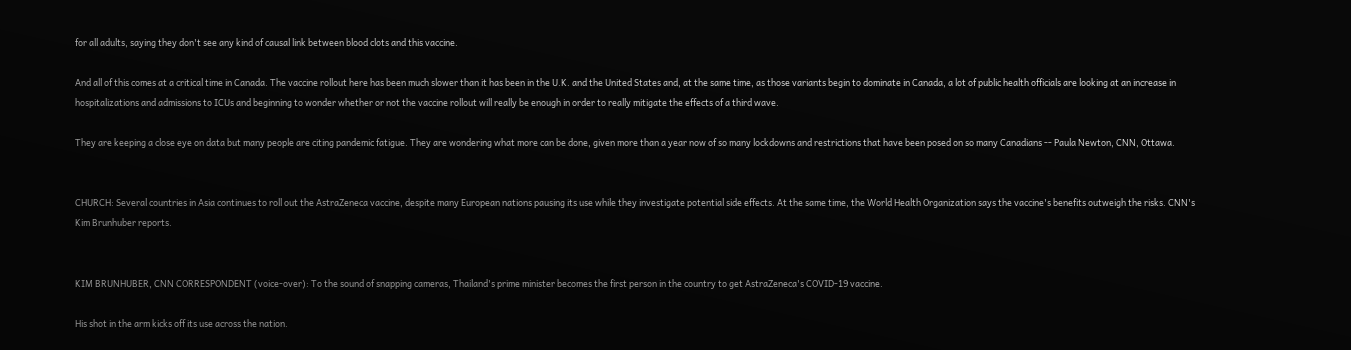for all adults, saying they don't see any kind of causal link between blood clots and this vaccine.

And all of this comes at a critical time in Canada. The vaccine rollout here has been much slower than it has been in the U.K. and the United States and, at the same time, as those variants begin to dominate in Canada, a lot of public health officials are looking at an increase in hospitalizations and admissions to ICUs and beginning to wonder whether or not the vaccine rollout will really be enough in order to really mitigate the effects of a third wave.

They are keeping a close eye on data but many people are citing pandemic fatigue. They are wondering what more can be done, given more than a year now of so many lockdowns and restrictions that have been posed on so many Canadians -- Paula Newton, CNN, Ottawa.


CHURCH: Several countries in Asia continues to roll out the AstraZeneca vaccine, despite many European nations pausing its use while they investigate potential side effects. At the same time, the World Health Organization says the vaccine's benefits outweigh the risks. CNN's Kim Brunhuber reports.


KIM BRUNHUBER, CNN CORRESPONDENT (voice-over): To the sound of snapping cameras, Thailand's prime minister becomes the first person in the country to get AstraZeneca's COVID-19 vaccine.

His shot in the arm kicks off its use across the nation.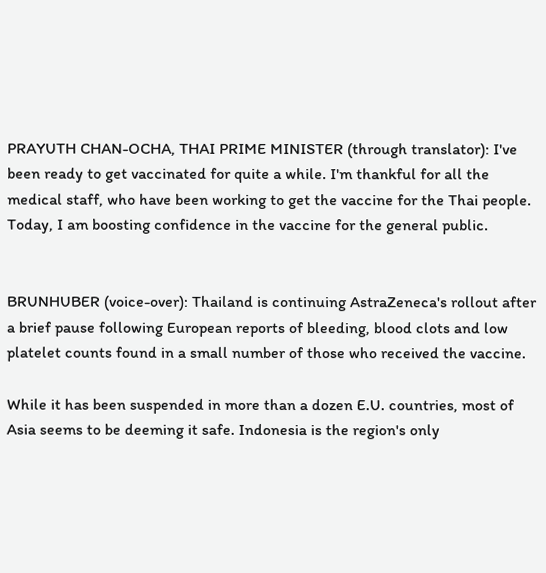PRAYUTH CHAN-OCHA, THAI PRIME MINISTER (through translator): I've been ready to get vaccinated for quite a while. I'm thankful for all the medical staff, who have been working to get the vaccine for the Thai people. Today, I am boosting confidence in the vaccine for the general public.


BRUNHUBER (voice-over): Thailand is continuing AstraZeneca's rollout after a brief pause following European reports of bleeding, blood clots and low platelet counts found in a small number of those who received the vaccine.

While it has been suspended in more than a dozen E.U. countries, most of Asia seems to be deeming it safe. Indonesia is the region's only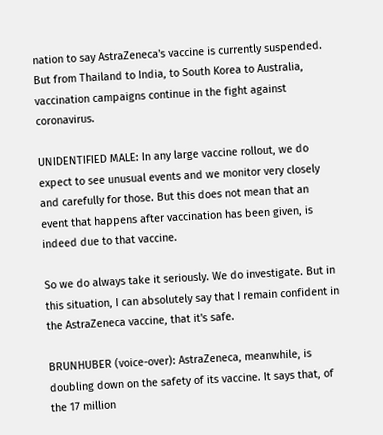nation to say AstraZeneca's vaccine is currently suspended. But from Thailand to India, to South Korea to Australia, vaccination campaigns continue in the fight against coronavirus.

UNIDENTIFIED MALE: In any large vaccine rollout, we do expect to see unusual events and we monitor very closely and carefully for those. But this does not mean that an event that happens after vaccination has been given, is indeed due to that vaccine.

So we do always take it seriously. We do investigate. But in this situation, I can absolutely say that I remain confident in the AstraZeneca vaccine, that it's safe.

BRUNHUBER (voice-over): AstraZeneca, meanwhile, is doubling down on the safety of its vaccine. It says that, of the 17 million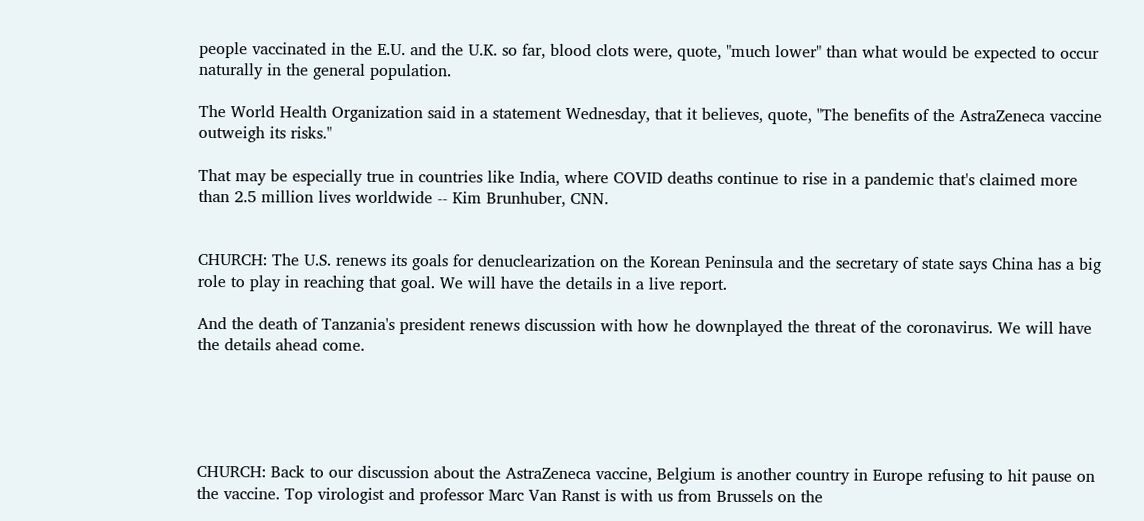people vaccinated in the E.U. and the U.K. so far, blood clots were, quote, "much lower" than what would be expected to occur naturally in the general population.

The World Health Organization said in a statement Wednesday, that it believes, quote, "The benefits of the AstraZeneca vaccine outweigh its risks."

That may be especially true in countries like India, where COVID deaths continue to rise in a pandemic that's claimed more than 2.5 million lives worldwide -- Kim Brunhuber, CNN.


CHURCH: The U.S. renews its goals for denuclearization on the Korean Peninsula and the secretary of state says China has a big role to play in reaching that goal. We will have the details in a live report.

And the death of Tanzania's president renews discussion with how he downplayed the threat of the coronavirus. We will have the details ahead come.





CHURCH: Back to our discussion about the AstraZeneca vaccine, Belgium is another country in Europe refusing to hit pause on the vaccine. Top virologist and professor Marc Van Ranst is with us from Brussels on the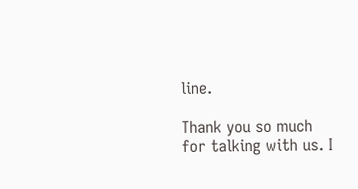line.

Thank you so much for talking with us. I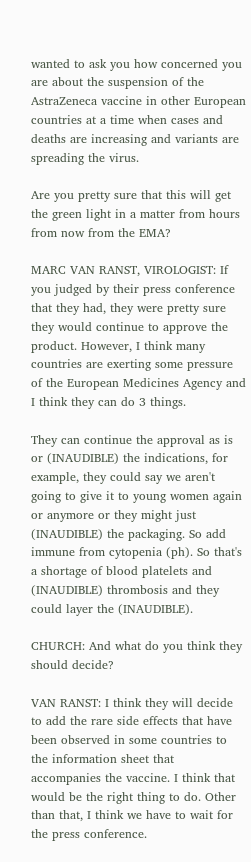wanted to ask you how concerned you are about the suspension of the AstraZeneca vaccine in other European countries at a time when cases and deaths are increasing and variants are spreading the virus.

Are you pretty sure that this will get the green light in a matter from hours from now from the EMA?

MARC VAN RANST, VIROLOGIST: If you judged by their press conference that they had, they were pretty sure they would continue to approve the product. However, I think many countries are exerting some pressure of the European Medicines Agency and I think they can do 3 things.

They can continue the approval as is or (INAUDIBLE) the indications, for example, they could say we aren't going to give it to young women again or anymore or they might just (INAUDIBLE) the packaging. So add immune from cytopenia (ph). So that's a shortage of blood platelets and (INAUDIBLE) thrombosis and they could layer the (INAUDIBLE).

CHURCH: And what do you think they should decide?

VAN RANST: I think they will decide to add the rare side effects that have been observed in some countries to the information sheet that accompanies the vaccine. I think that would be the right thing to do. Other than that, I think we have to wait for the press conference.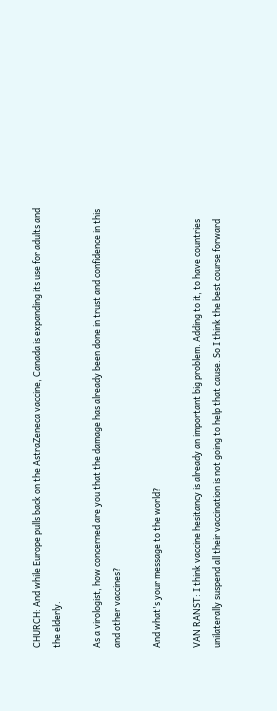CHURCH: And while Europe pulls back on the AstraZeneca vaccine, Canada is expanding its use for adults and the elderly.

As a virologist, how concerned are you that the damage has already been done in trust and confidence in this and other vaccines?

And what's your message to the world?

VAN RANST: I think vaccine hesitancy is already an important big problem. Adding to it, to have countries unilaterally suspend all their vaccination is not going to help that cause. So I think the best course forward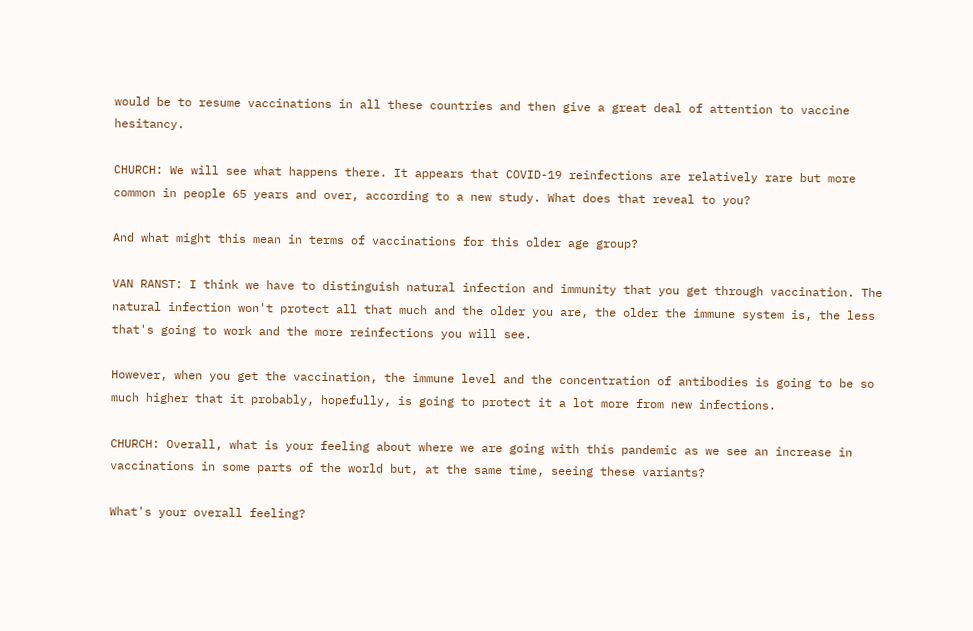would be to resume vaccinations in all these countries and then give a great deal of attention to vaccine hesitancy.

CHURCH: We will see what happens there. It appears that COVID-19 reinfections are relatively rare but more common in people 65 years and over, according to a new study. What does that reveal to you?

And what might this mean in terms of vaccinations for this older age group?

VAN RANST: I think we have to distinguish natural infection and immunity that you get through vaccination. The natural infection won't protect all that much and the older you are, the older the immune system is, the less that's going to work and the more reinfections you will see.

However, when you get the vaccination, the immune level and the concentration of antibodies is going to be so much higher that it probably, hopefully, is going to protect it a lot more from new infections.

CHURCH: Overall, what is your feeling about where we are going with this pandemic as we see an increase in vaccinations in some parts of the world but, at the same time, seeing these variants?

What's your overall feeling?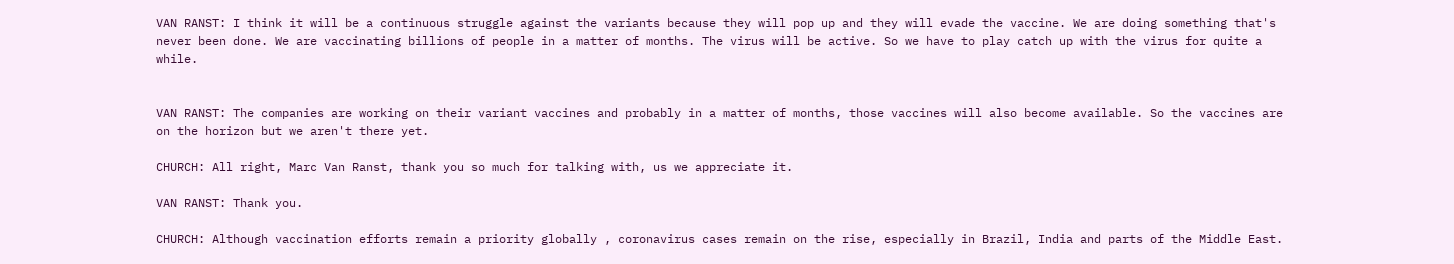VAN RANST: I think it will be a continuous struggle against the variants because they will pop up and they will evade the vaccine. We are doing something that's never been done. We are vaccinating billions of people in a matter of months. The virus will be active. So we have to play catch up with the virus for quite a while.


VAN RANST: The companies are working on their variant vaccines and probably in a matter of months, those vaccines will also become available. So the vaccines are on the horizon but we aren't there yet.

CHURCH: All right, Marc Van Ranst, thank you so much for talking with, us we appreciate it.

VAN RANST: Thank you.

CHURCH: Although vaccination efforts remain a priority globally , coronavirus cases remain on the rise, especially in Brazil, India and parts of the Middle East.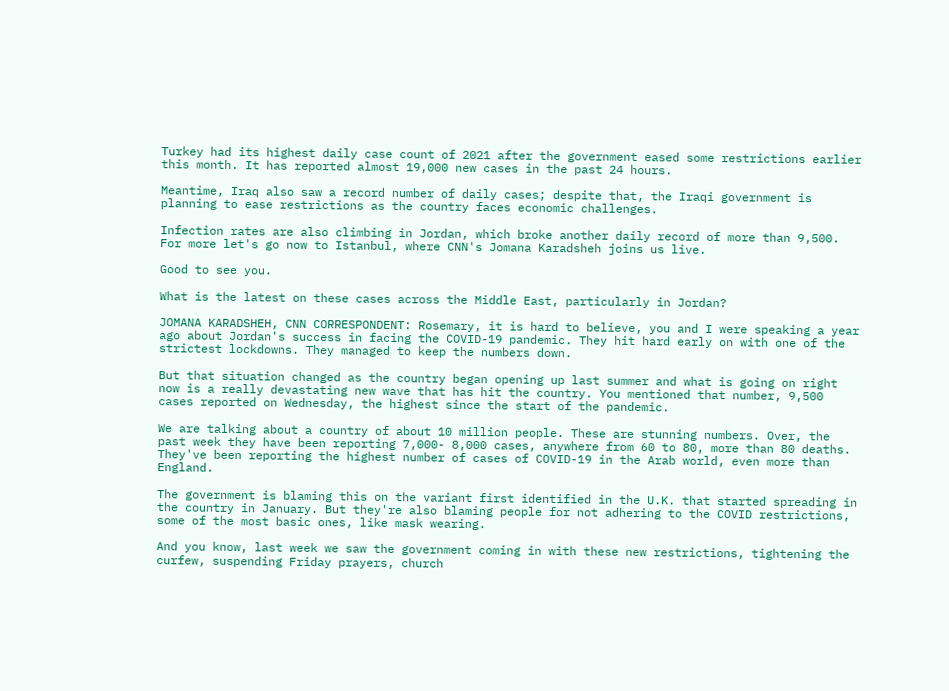Turkey had its highest daily case count of 2021 after the government eased some restrictions earlier this month. It has reported almost 19,000 new cases in the past 24 hours.

Meantime, Iraq also saw a record number of daily cases; despite that, the Iraqi government is planning to ease restrictions as the country faces economic challenges.

Infection rates are also climbing in Jordan, which broke another daily record of more than 9,500. For more let's go now to Istanbul, where CNN's Jomana Karadsheh joins us live.

Good to see you.

What is the latest on these cases across the Middle East, particularly in Jordan?

JOMANA KARADSHEH, CNN CORRESPONDENT: Rosemary, it is hard to believe, you and I were speaking a year ago about Jordan's success in facing the COVID-19 pandemic. They hit hard early on with one of the strictest lockdowns. They managed to keep the numbers down.

But that situation changed as the country began opening up last summer and what is going on right now is a really devastating new wave that has hit the country. You mentioned that number, 9,500 cases reported on Wednesday, the highest since the start of the pandemic.

We are talking about a country of about 10 million people. These are stunning numbers. Over, the past week they have been reporting 7,000- 8,000 cases, anywhere from 60 to 80, more than 80 deaths. They've been reporting the highest number of cases of COVID-19 in the Arab world, even more than England.

The government is blaming this on the variant first identified in the U.K. that started spreading in the country in January. But they're also blaming people for not adhering to the COVID restrictions, some of the most basic ones, like mask wearing.

And you know, last week we saw the government coming in with these new restrictions, tightening the curfew, suspending Friday prayers, church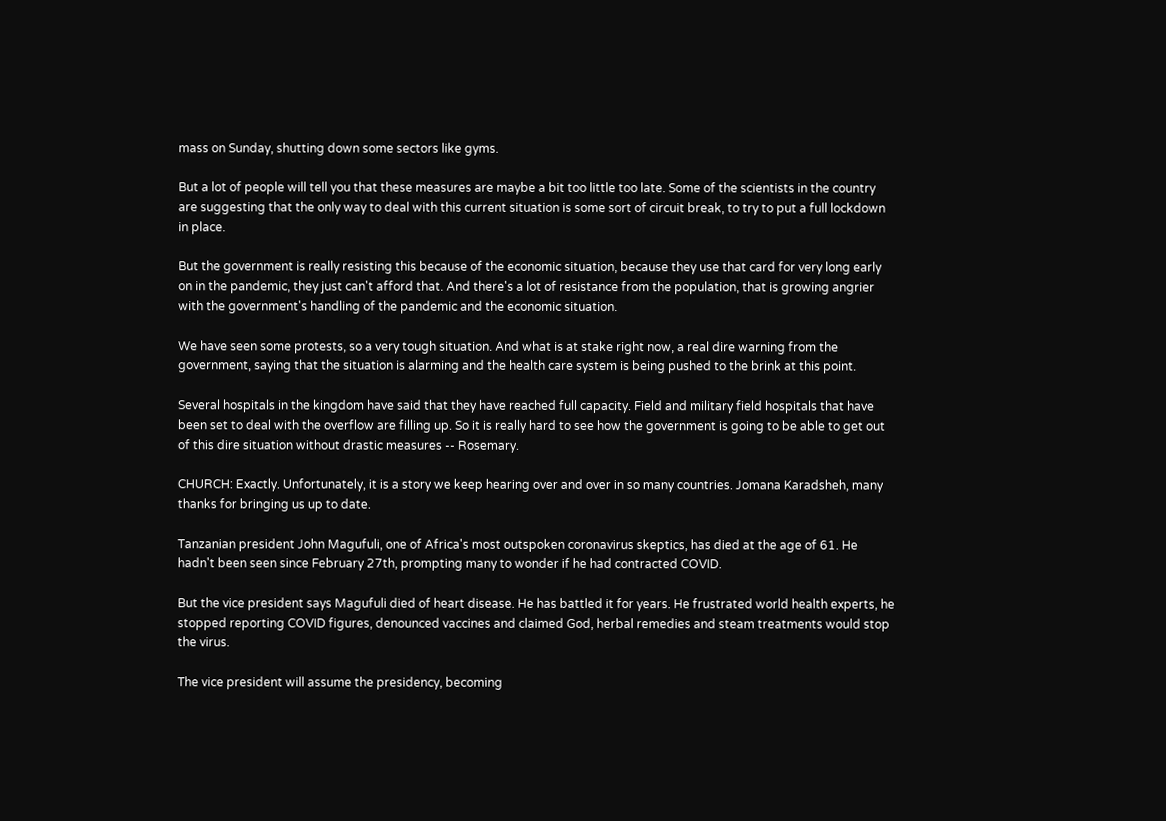mass on Sunday, shutting down some sectors like gyms.

But a lot of people will tell you that these measures are maybe a bit too little too late. Some of the scientists in the country are suggesting that the only way to deal with this current situation is some sort of circuit break, to try to put a full lockdown in place.

But the government is really resisting this because of the economic situation, because they use that card for very long early on in the pandemic, they just can't afford that. And there's a lot of resistance from the population, that is growing angrier with the government's handling of the pandemic and the economic situation.

We have seen some protests, so a very tough situation. And what is at stake right now, a real dire warning from the government, saying that the situation is alarming and the health care system is being pushed to the brink at this point.

Several hospitals in the kingdom have said that they have reached full capacity. Field and military field hospitals that have been set to deal with the overflow are filling up. So it is really hard to see how the government is going to be able to get out of this dire situation without drastic measures -- Rosemary.

CHURCH: Exactly. Unfortunately, it is a story we keep hearing over and over in so many countries. Jomana Karadsheh, many thanks for bringing us up to date.

Tanzanian president John Magufuli, one of Africa's most outspoken coronavirus skeptics, has died at the age of 61. He hadn't been seen since February 27th, prompting many to wonder if he had contracted COVID.

But the vice president says Magufuli died of heart disease. He has battled it for years. He frustrated world health experts, he stopped reporting COVID figures, denounced vaccines and claimed God, herbal remedies and steam treatments would stop the virus.

The vice president will assume the presidency, becoming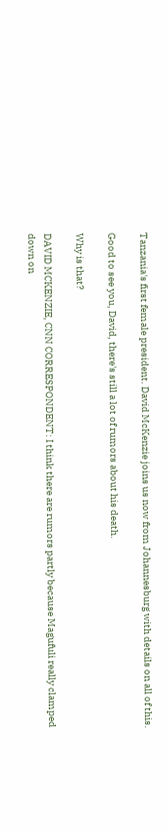Tanzania's first female president. David McKenzie joins us now from Johannesburg with details on all of this.

Good to see you, David, there's still a lot of rumors about his death.

Why is that?

DAVID MCKENZIE, CNN CORRESPONDENT: I think there are rumors partly because Magufuli really clamped down on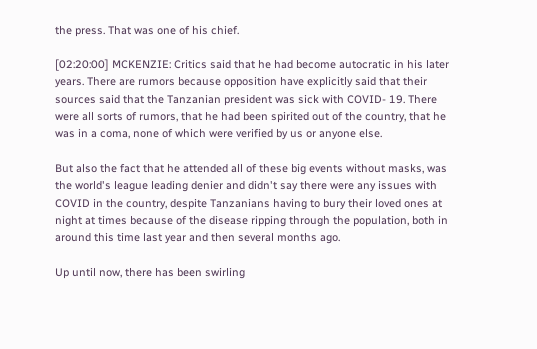the press. That was one of his chief.

[02:20:00] MCKENZIE: Critics said that he had become autocratic in his later years. There are rumors because opposition have explicitly said that their sources said that the Tanzanian president was sick with COVID- 19. There were all sorts of rumors, that he had been spirited out of the country, that he was in a coma, none of which were verified by us or anyone else.

But also the fact that he attended all of these big events without masks, was the world's league leading denier and didn't say there were any issues with COVID in the country, despite Tanzanians having to bury their loved ones at night at times because of the disease ripping through the population, both in around this time last year and then several months ago.

Up until now, there has been swirling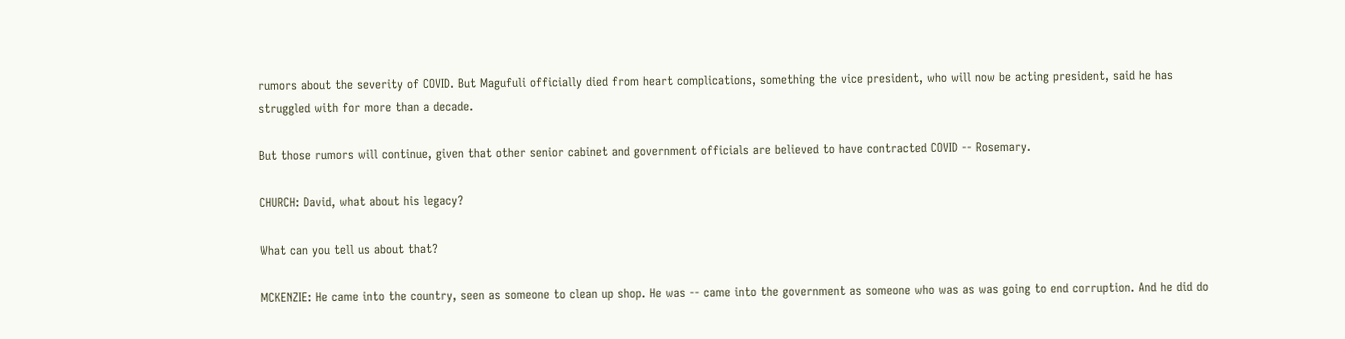rumors about the severity of COVID. But Magufuli officially died from heart complications, something the vice president, who will now be acting president, said he has struggled with for more than a decade.

But those rumors will continue, given that other senior cabinet and government officials are believed to have contracted COVID -- Rosemary.

CHURCH: David, what about his legacy?

What can you tell us about that?

MCKENZIE: He came into the country, seen as someone to clean up shop. He was -- came into the government as someone who was as was going to end corruption. And he did do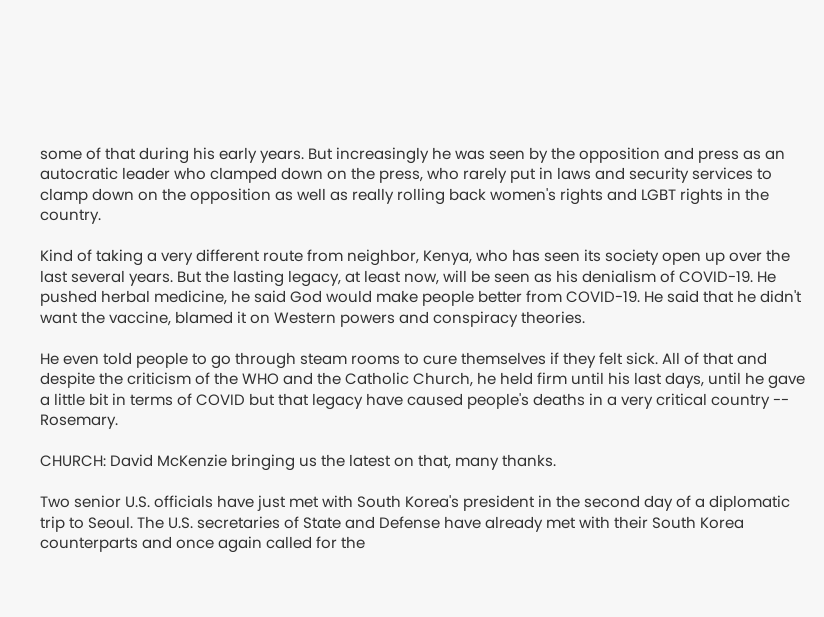some of that during his early years. But increasingly he was seen by the opposition and press as an autocratic leader who clamped down on the press, who rarely put in laws and security services to clamp down on the opposition as well as really rolling back women's rights and LGBT rights in the country.

Kind of taking a very different route from neighbor, Kenya, who has seen its society open up over the last several years. But the lasting legacy, at least now, will be seen as his denialism of COVID-19. He pushed herbal medicine, he said God would make people better from COVID-19. He said that he didn't want the vaccine, blamed it on Western powers and conspiracy theories.

He even told people to go through steam rooms to cure themselves if they felt sick. All of that and despite the criticism of the WHO and the Catholic Church, he held firm until his last days, until he gave a little bit in terms of COVID but that legacy have caused people's deaths in a very critical country -- Rosemary.

CHURCH: David McKenzie bringing us the latest on that, many thanks.

Two senior U.S. officials have just met with South Korea's president in the second day of a diplomatic trip to Seoul. The U.S. secretaries of State and Defense have already met with their South Korea counterparts and once again called for the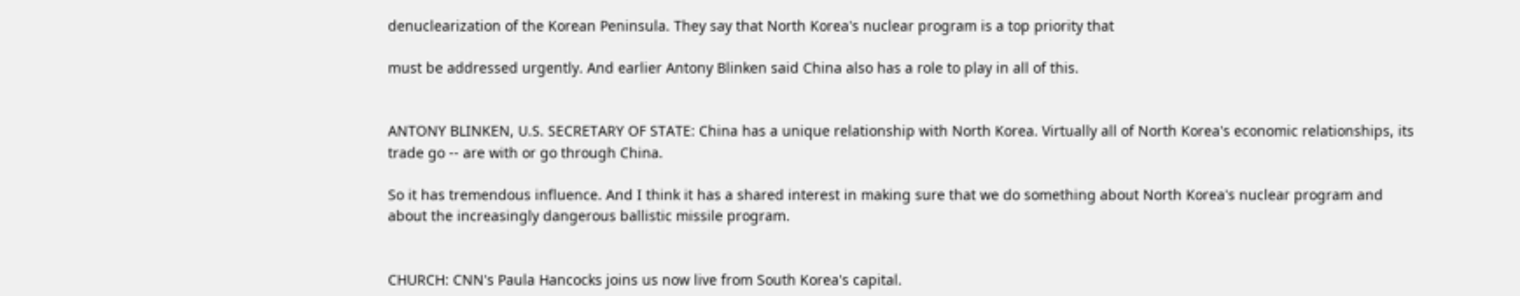denuclearization of the Korean Peninsula. They say that North Korea's nuclear program is a top priority that

must be addressed urgently. And earlier Antony Blinken said China also has a role to play in all of this.


ANTONY BLINKEN, U.S. SECRETARY OF STATE: China has a unique relationship with North Korea. Virtually all of North Korea's economic relationships, its trade go -- are with or go through China.

So it has tremendous influence. And I think it has a shared interest in making sure that we do something about North Korea's nuclear program and about the increasingly dangerous ballistic missile program.


CHURCH: CNN's Paula Hancocks joins us now live from South Korea's capital.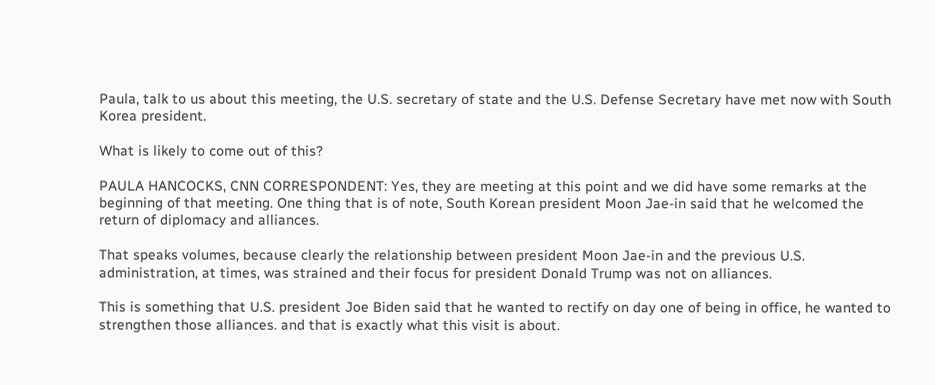Paula, talk to us about this meeting, the U.S. secretary of state and the U.S. Defense Secretary have met now with South Korea president.

What is likely to come out of this?

PAULA HANCOCKS, CNN CORRESPONDENT: Yes, they are meeting at this point and we did have some remarks at the beginning of that meeting. One thing that is of note, South Korean president Moon Jae-in said that he welcomed the return of diplomacy and alliances.

That speaks volumes, because clearly the relationship between president Moon Jae-in and the previous U.S. administration, at times, was strained and their focus for president Donald Trump was not on alliances.

This is something that U.S. president Joe Biden said that he wanted to rectify on day one of being in office, he wanted to strengthen those alliances. and that is exactly what this visit is about.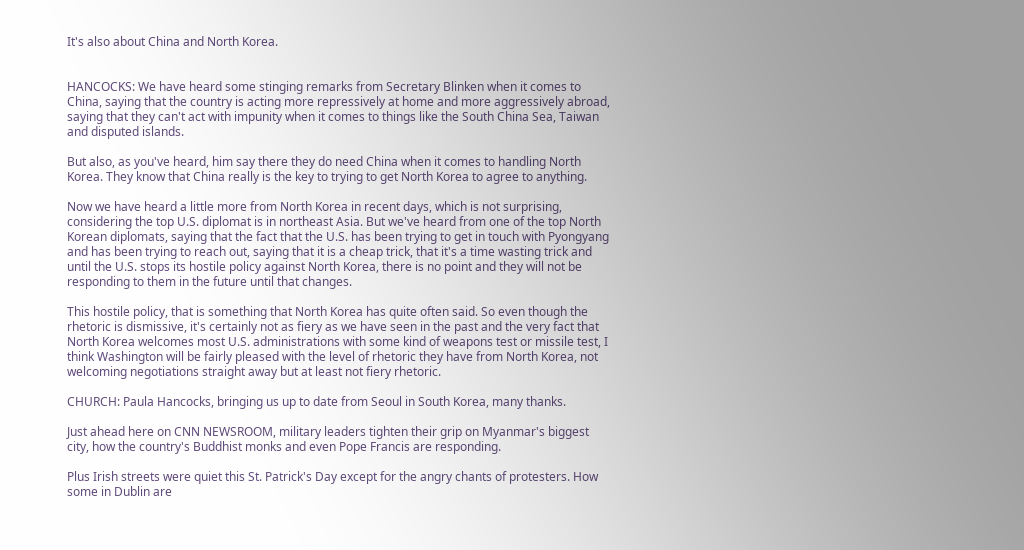It's also about China and North Korea.


HANCOCKS: We have heard some stinging remarks from Secretary Blinken when it comes to China, saying that the country is acting more repressively at home and more aggressively abroad, saying that they can't act with impunity when it comes to things like the South China Sea, Taiwan and disputed islands.

But also, as you've heard, him say there they do need China when it comes to handling North Korea. They know that China really is the key to trying to get North Korea to agree to anything.

Now we have heard a little more from North Korea in recent days, which is not surprising, considering the top U.S. diplomat is in northeast Asia. But we've heard from one of the top North Korean diplomats, saying that the fact that the U.S. has been trying to get in touch with Pyongyang and has been trying to reach out, saying that it is a cheap trick, that it's a time wasting trick and until the U.S. stops its hostile policy against North Korea, there is no point and they will not be responding to them in the future until that changes.

This hostile policy, that is something that North Korea has quite often said. So even though the rhetoric is dismissive, it's certainly not as fiery as we have seen in the past and the very fact that North Korea welcomes most U.S. administrations with some kind of weapons test or missile test, I think Washington will be fairly pleased with the level of rhetoric they have from North Korea, not welcoming negotiations straight away but at least not fiery rhetoric.

CHURCH: Paula Hancocks, bringing us up to date from Seoul in South Korea, many thanks.

Just ahead here on CNN NEWSROOM, military leaders tighten their grip on Myanmar's biggest city, how the country's Buddhist monks and even Pope Francis are responding.

Plus Irish streets were quiet this St. Patrick's Day except for the angry chants of protesters. How some in Dublin are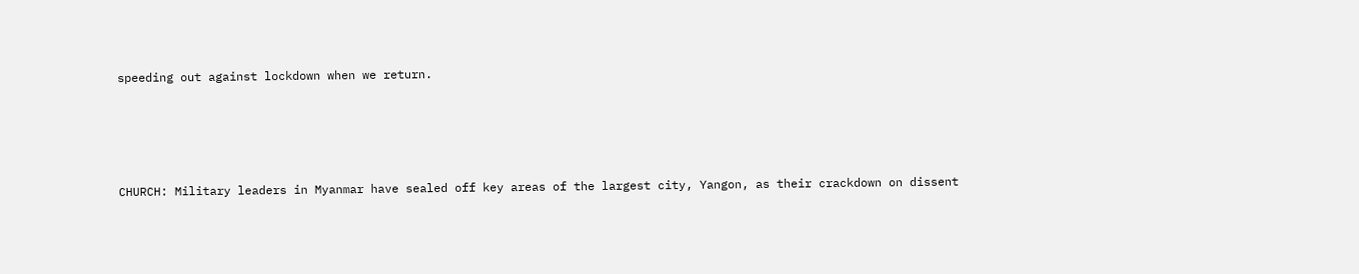speeding out against lockdown when we return.




CHURCH: Military leaders in Myanmar have sealed off key areas of the largest city, Yangon, as their crackdown on dissent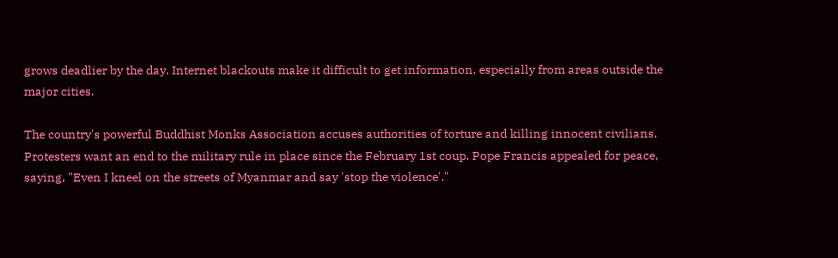grows deadlier by the day. Internet blackouts make it difficult to get information, especially from areas outside the major cities.

The country's powerful Buddhist Monks Association accuses authorities of torture and killing innocent civilians. Protesters want an end to the military rule in place since the February 1st coup. Pope Francis appealed for peace, saying, "Even I kneel on the streets of Myanmar and say 'stop the violence'."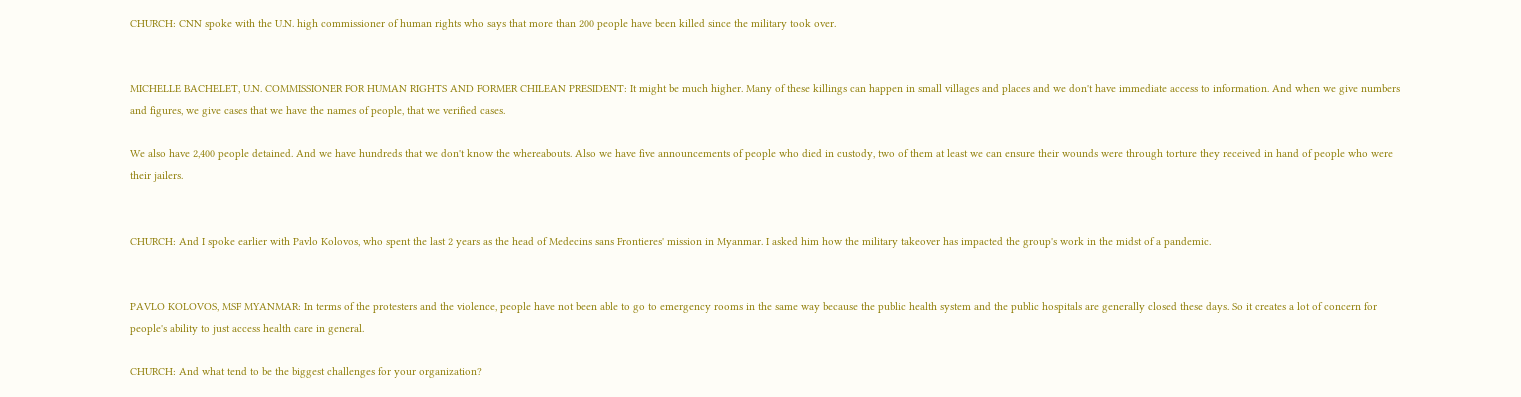CHURCH: CNN spoke with the U.N. high commissioner of human rights who says that more than 200 people have been killed since the military took over.


MICHELLE BACHELET, U.N. COMMISSIONER FOR HUMAN RIGHTS AND FORMER CHILEAN PRESIDENT: It might be much higher. Many of these killings can happen in small villages and places and we don't have immediate access to information. And when we give numbers and figures, we give cases that we have the names of people, that we verified cases.

We also have 2,400 people detained. And we have hundreds that we don't know the whereabouts. Also we have five announcements of people who died in custody, two of them at least we can ensure their wounds were through torture they received in hand of people who were their jailers.


CHURCH: And I spoke earlier with Pavlo Kolovos, who spent the last 2 years as the head of Medecins sans Frontieres' mission in Myanmar. I asked him how the military takeover has impacted the group's work in the midst of a pandemic.


PAVLO KOLOVOS, MSF MYANMAR: In terms of the protesters and the violence, people have not been able to go to emergency rooms in the same way because the public health system and the public hospitals are generally closed these days. So it creates a lot of concern for people's ability to just access health care in general.

CHURCH: And what tend to be the biggest challenges for your organization?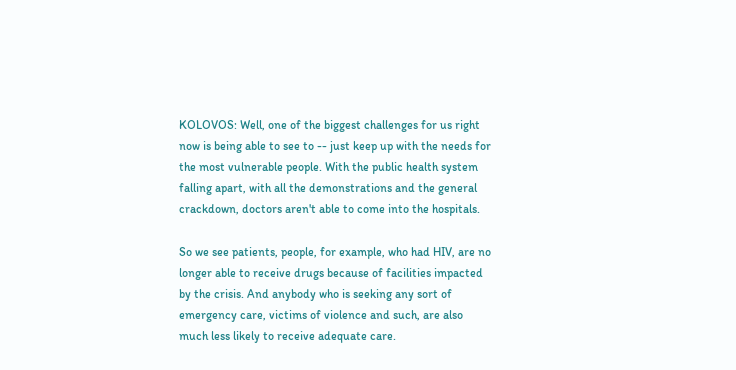KOLOVOS: Well, one of the biggest challenges for us right now is being able to see to -- just keep up with the needs for the most vulnerable people. With the public health system falling apart, with all the demonstrations and the general crackdown, doctors aren't able to come into the hospitals.

So we see patients, people, for example, who had HIV, are no longer able to receive drugs because of facilities impacted by the crisis. And anybody who is seeking any sort of emergency care, victims of violence and such, are also much less likely to receive adequate care.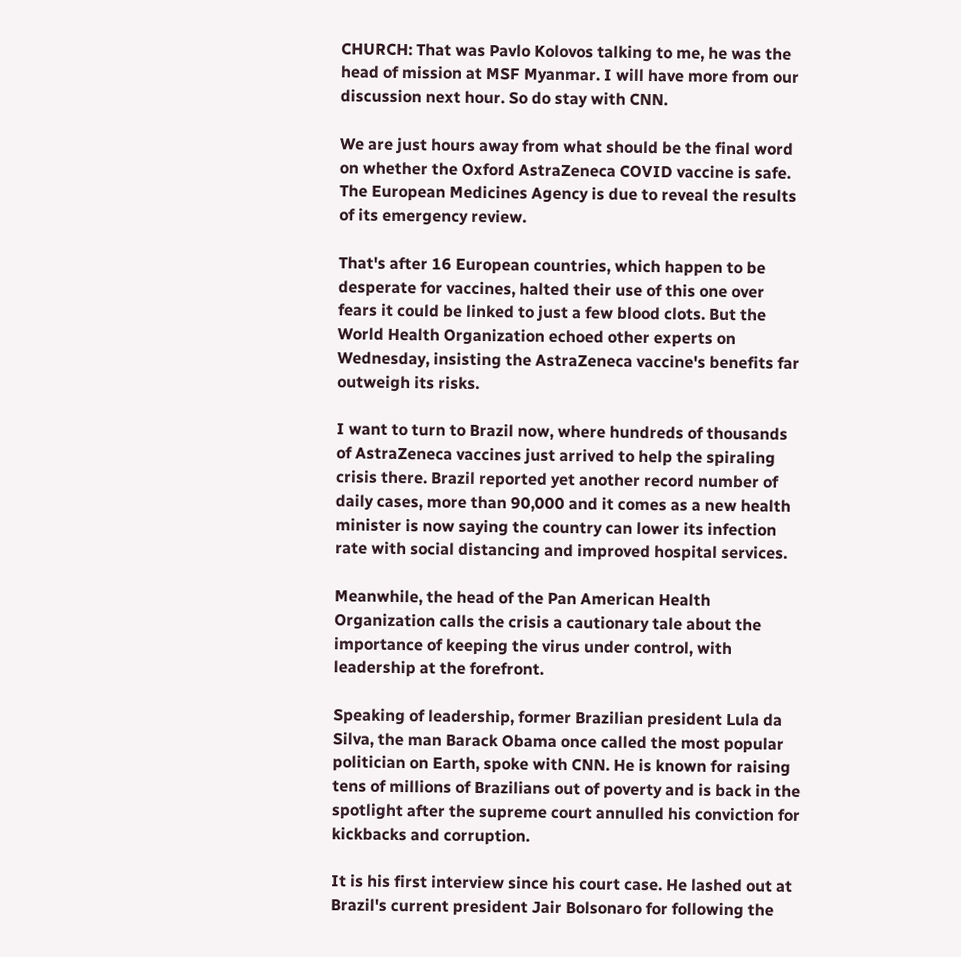CHURCH: That was Pavlo Kolovos talking to me, he was the head of mission at MSF Myanmar. I will have more from our discussion next hour. So do stay with CNN.

We are just hours away from what should be the final word on whether the Oxford AstraZeneca COVID vaccine is safe. The European Medicines Agency is due to reveal the results of its emergency review.

That's after 16 European countries, which happen to be desperate for vaccines, halted their use of this one over fears it could be linked to just a few blood clots. But the World Health Organization echoed other experts on Wednesday, insisting the AstraZeneca vaccine's benefits far outweigh its risks.

I want to turn to Brazil now, where hundreds of thousands of AstraZeneca vaccines just arrived to help the spiraling crisis there. Brazil reported yet another record number of daily cases, more than 90,000 and it comes as a new health minister is now saying the country can lower its infection rate with social distancing and improved hospital services.

Meanwhile, the head of the Pan American Health Organization calls the crisis a cautionary tale about the importance of keeping the virus under control, with leadership at the forefront.

Speaking of leadership, former Brazilian president Lula da Silva, the man Barack Obama once called the most popular politician on Earth, spoke with CNN. He is known for raising tens of millions of Brazilians out of poverty and is back in the spotlight after the supreme court annulled his conviction for kickbacks and corruption.

It is his first interview since his court case. He lashed out at Brazil's current president Jair Bolsonaro for following the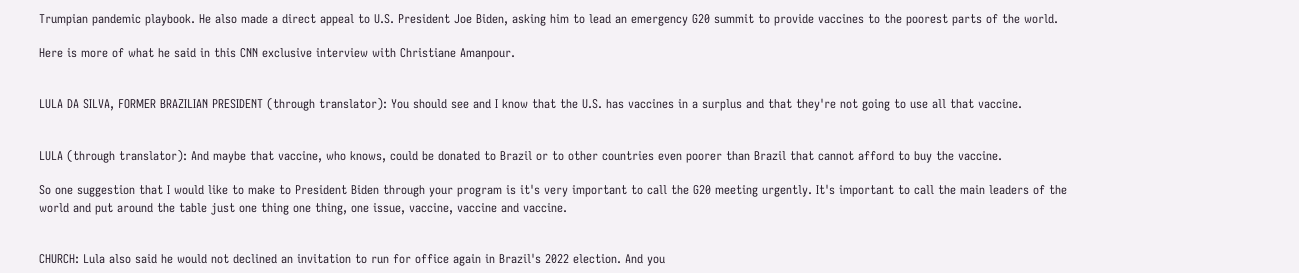Trumpian pandemic playbook. He also made a direct appeal to U.S. President Joe Biden, asking him to lead an emergency G20 summit to provide vaccines to the poorest parts of the world.

Here is more of what he said in this CNN exclusive interview with Christiane Amanpour.


LULA DA SILVA, FORMER BRAZILIAN PRESIDENT (through translator): You should see and I know that the U.S. has vaccines in a surplus and that they're not going to use all that vaccine.


LULA (through translator): And maybe that vaccine, who knows, could be donated to Brazil or to other countries even poorer than Brazil that cannot afford to buy the vaccine.

So one suggestion that I would like to make to President Biden through your program is it's very important to call the G20 meeting urgently. It's important to call the main leaders of the world and put around the table just one thing one thing, one issue, vaccine, vaccine and vaccine.


CHURCH: Lula also said he would not declined an invitation to run for office again in Brazil's 2022 election. And you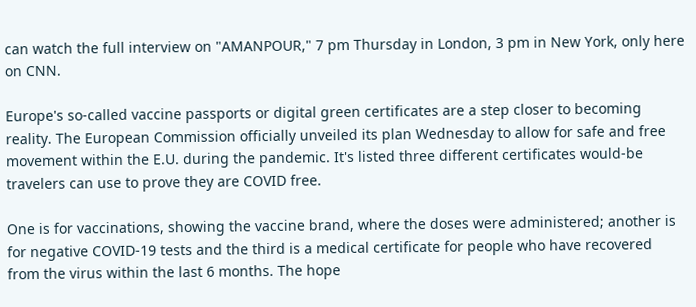can watch the full interview on "AMANPOUR," 7 pm Thursday in London, 3 pm in New York, only here on CNN.

Europe's so-called vaccine passports or digital green certificates are a step closer to becoming reality. The European Commission officially unveiled its plan Wednesday to allow for safe and free movement within the E.U. during the pandemic. It's listed three different certificates would-be travelers can use to prove they are COVID free.

One is for vaccinations, showing the vaccine brand, where the doses were administered; another is for negative COVID-19 tests and the third is a medical certificate for people who have recovered from the virus within the last 6 months. The hope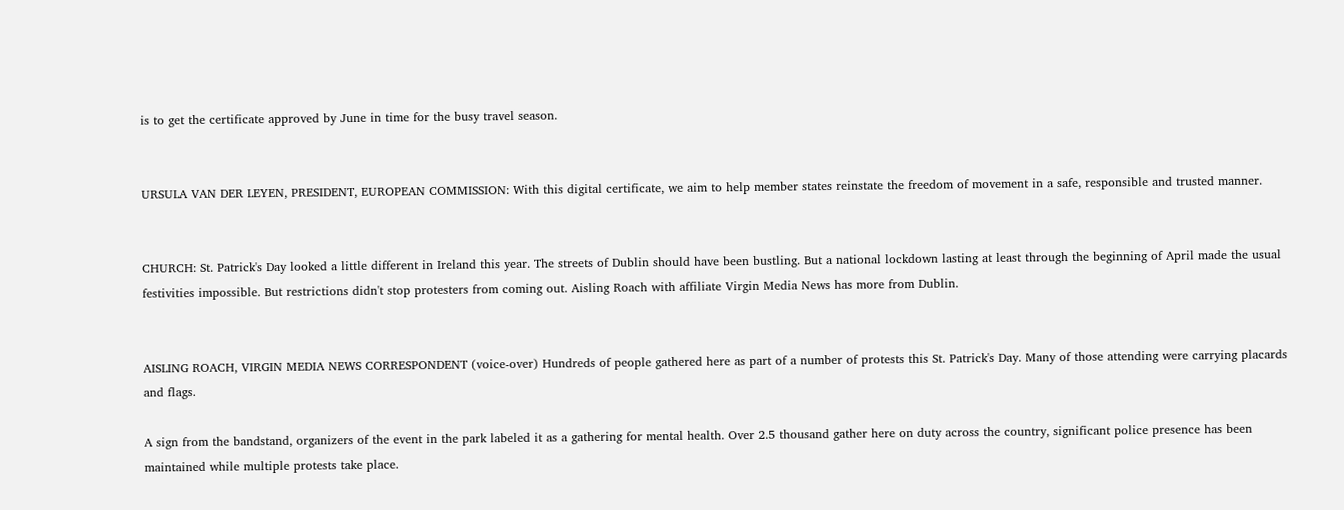is to get the certificate approved by June in time for the busy travel season.


URSULA VAN DER LEYEN, PRESIDENT, EUROPEAN COMMISSION: With this digital certificate, we aim to help member states reinstate the freedom of movement in a safe, responsible and trusted manner.


CHURCH: St. Patrick's Day looked a little different in Ireland this year. The streets of Dublin should have been bustling. But a national lockdown lasting at least through the beginning of April made the usual festivities impossible. But restrictions didn't stop protesters from coming out. Aisling Roach with affiliate Virgin Media News has more from Dublin.


AISLING ROACH, VIRGIN MEDIA NEWS CORRESPONDENT (voice-over) Hundreds of people gathered here as part of a number of protests this St. Patrick's Day. Many of those attending were carrying placards and flags.

A sign from the bandstand, organizers of the event in the park labeled it as a gathering for mental health. Over 2.5 thousand gather here on duty across the country, significant police presence has been maintained while multiple protests take place.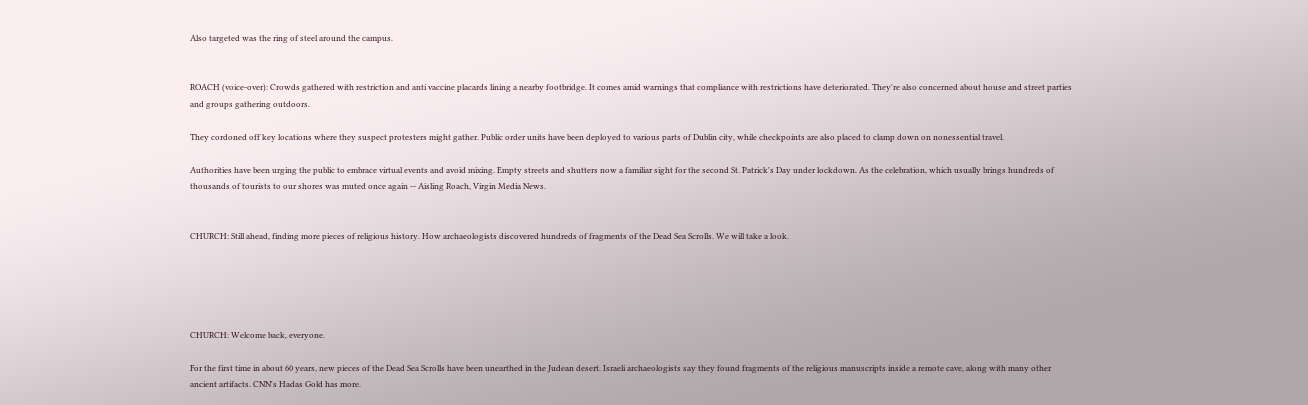Also targeted was the ring of steel around the campus.


ROACH (voice-over): Crowds gathered with restriction and anti vaccine placards lining a nearby footbridge. It comes amid warnings that compliance with restrictions have deteriorated. They're also concerned about house and street parties and groups gathering outdoors.

They cordoned off key locations where they suspect protesters might gather. Public order units have been deployed to various parts of Dublin city, while checkpoints are also placed to clamp down on nonessential travel.

Authorities have been urging the public to embrace virtual events and avoid mixing. Empty streets and shutters now a familiar sight for the second St. Patrick's Day under lockdown. As the celebration, which usually brings hundreds of thousands of tourists to our shores was muted once again -- Aisling Roach, Virgin Media News.


CHURCH: Still ahead, finding more pieces of religious history. How archaeologists discovered hundreds of fragments of the Dead Sea Scrolls. We will take a look.





CHURCH: Welcome back, everyone.

For the first time in about 60 years, new pieces of the Dead Sea Scrolls have been unearthed in the Judean desert. Israeli archaeologists say they found fragments of the religious manuscripts inside a remote cave, along with many other ancient artifacts. CNN's Hadas Gold has more.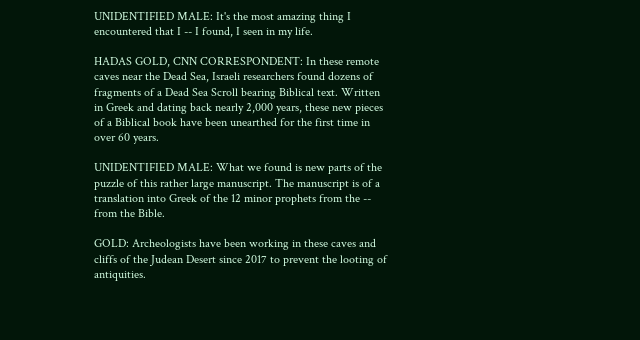UNIDENTIFIED MALE: It's the most amazing thing I encountered that I -- I found, I seen in my life.

HADAS GOLD, CNN CORRESPONDENT: In these remote caves near the Dead Sea, Israeli researchers found dozens of fragments of a Dead Sea Scroll bearing Biblical text. Written in Greek and dating back nearly 2,000 years, these new pieces of a Biblical book have been unearthed for the first time in over 60 years.

UNIDENTIFIED MALE: What we found is new parts of the puzzle of this rather large manuscript. The manuscript is of a translation into Greek of the 12 minor prophets from the -- from the Bible.

GOLD: Archeologists have been working in these caves and cliffs of the Judean Desert since 2017 to prevent the looting of antiquities.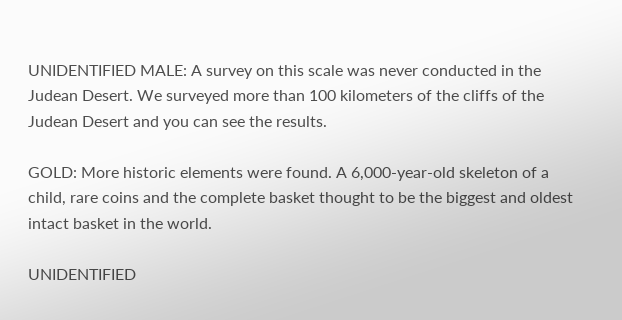UNIDENTIFIED MALE: A survey on this scale was never conducted in the Judean Desert. We surveyed more than 100 kilometers of the cliffs of the Judean Desert and you can see the results.

GOLD: More historic elements were found. A 6,000-year-old skeleton of a child, rare coins and the complete basket thought to be the biggest and oldest intact basket in the world.

UNIDENTIFIED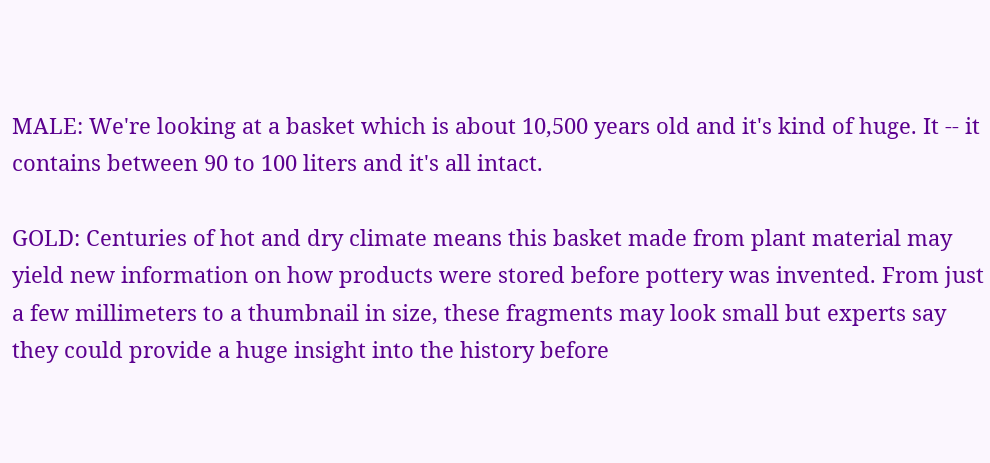MALE: We're looking at a basket which is about 10,500 years old and it's kind of huge. It -- it contains between 90 to 100 liters and it's all intact.

GOLD: Centuries of hot and dry climate means this basket made from plant material may yield new information on how products were stored before pottery was invented. From just a few millimeters to a thumbnail in size, these fragments may look small but experts say they could provide a huge insight into the history before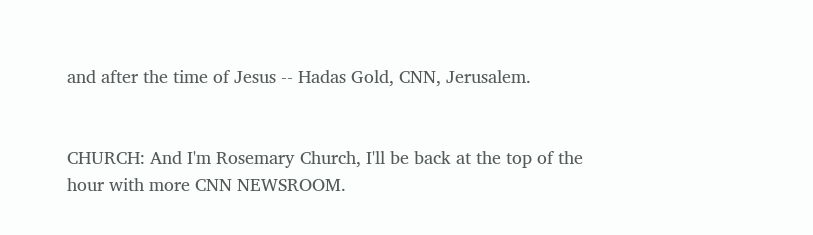and after the time of Jesus -- Hadas Gold, CNN, Jerusalem.


CHURCH: And I'm Rosemary Church, I'll be back at the top of the hour with more CNN NEWSROOM.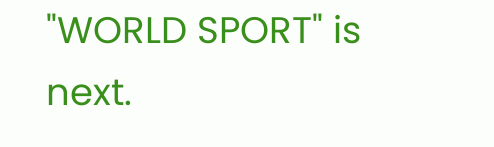"WORLD SPORT" is next.